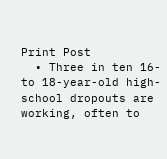Print Post
  • Three in ten 16- to 18-year-old high-school dropouts are working, often to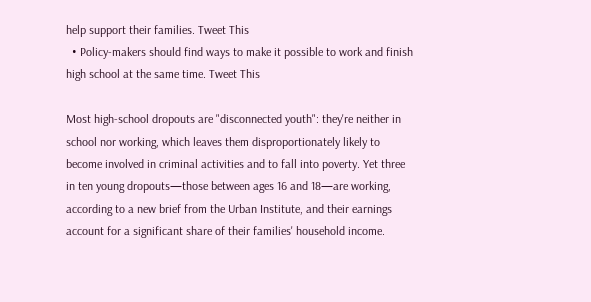help support their families. Tweet This
  • Policy-makers should find ways to make it possible to work and finish high school at the same time. Tweet This

Most high-school dropouts are "disconnected youth": they're neither in school nor working, which leaves them disproportionately likely to become involved in criminal activities and to fall into poverty. Yet three in ten young dropouts—those between ages 16 and 18—are working, according to a new brief from the Urban Institute, and their earnings account for a significant share of their families' household income.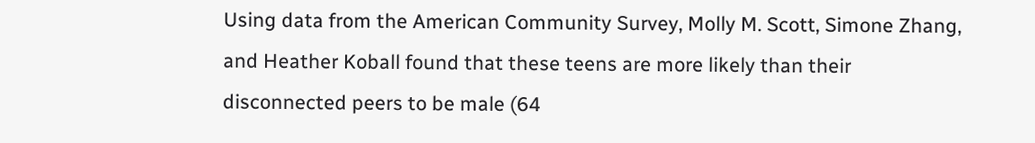Using data from the American Community Survey, Molly M. Scott, Simone Zhang, and Heather Koball found that these teens are more likely than their disconnected peers to be male (64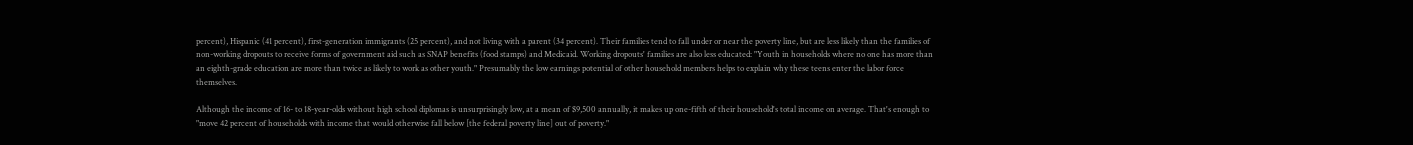percent), Hispanic (41 percent), first-generation immigrants (25 percent), and not living with a parent (34 percent). Their families tend to fall under or near the poverty line, but are less likely than the families of non-working dropouts to receive forms of government aid such as SNAP benefits (food stamps) and Medicaid. Working dropouts' families are also less educated: "Youth in households where no one has more than an eighth-grade education are more than twice as likely to work as other youth." Presumably the low earnings potential of other household members helps to explain why these teens enter the labor force themselves.

Although the income of 16- to 18-year-olds without high school diplomas is unsurprisingly low, at a mean of $9,500 annually, it makes up one-fifth of their household's total income on average. That's enough to "move 42 percent of households with income that would otherwise fall below [the federal poverty line] out of poverty."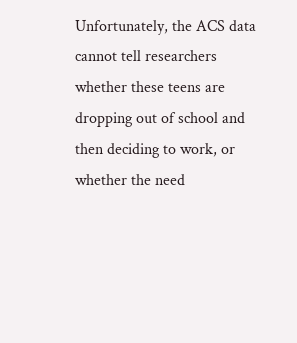Unfortunately, the ACS data cannot tell researchers whether these teens are dropping out of school and then deciding to work, or whether the need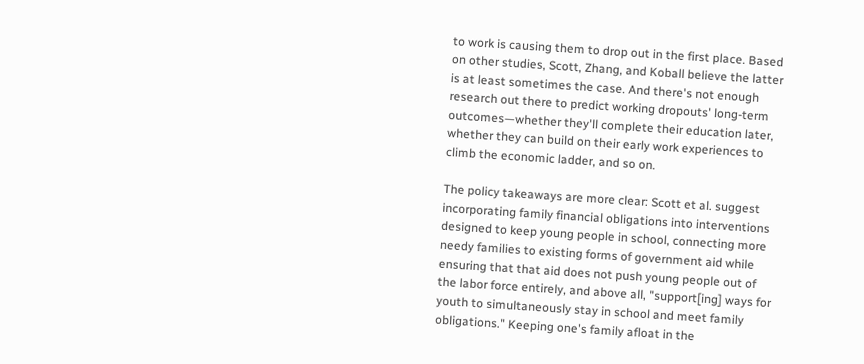to work is causing them to drop out in the first place. Based on other studies, Scott, Zhang, and Koball believe the latter is at least sometimes the case. And there's not enough research out there to predict working dropouts' long-term outcomes—whether they'll complete their education later, whether they can build on their early work experiences to climb the economic ladder, and so on.

The policy takeaways are more clear: Scott et al. suggest incorporating family financial obligations into interventions designed to keep young people in school, connecting more needy families to existing forms of government aid while ensuring that that aid does not push young people out of the labor force entirely, and above all, "support[ing] ways for youth to simultaneously stay in school and meet family obligations." Keeping one's family afloat in the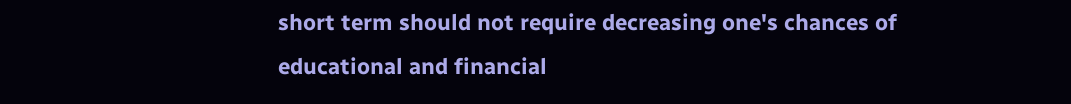short term should not require decreasing one's chances of educational and financial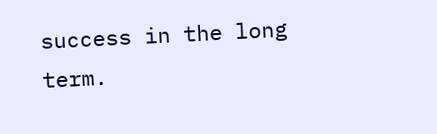success in the long term.